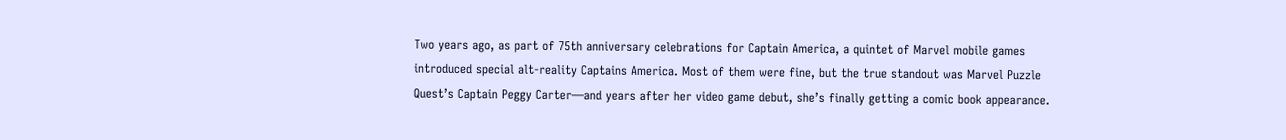Two years ago, as part of 75th anniversary celebrations for Captain America, a quintet of Marvel mobile games introduced special alt-reality Captains America. Most of them were fine, but the true standout was Marvel Puzzle Quest’s Captain Peggy Carter—and years after her video game debut, she’s finally getting a comic book appearance.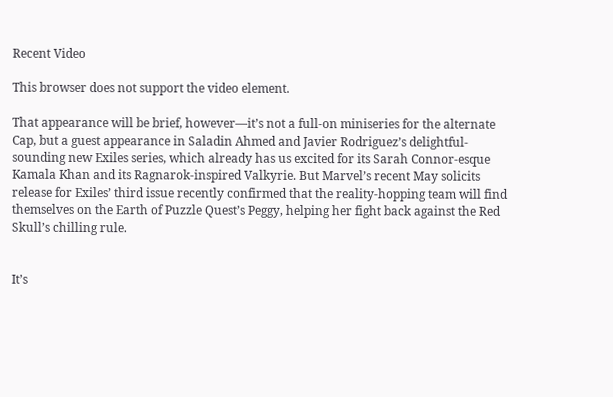Recent Video

This browser does not support the video element.

That appearance will be brief, however—it’s not a full-on miniseries for the alternate Cap, but a guest appearance in Saladin Ahmed and Javier Rodriguez’s delightful-sounding new Exiles series, which already has us excited for its Sarah Connor-esque Kamala Khan and its Ragnarok-inspired Valkyrie. But Marvel’s recent May solicits release for Exiles’ third issue recently confirmed that the reality-hopping team will find themselves on the Earth of Puzzle Quest’s Peggy, helping her fight back against the Red Skull’s chilling rule.


It’s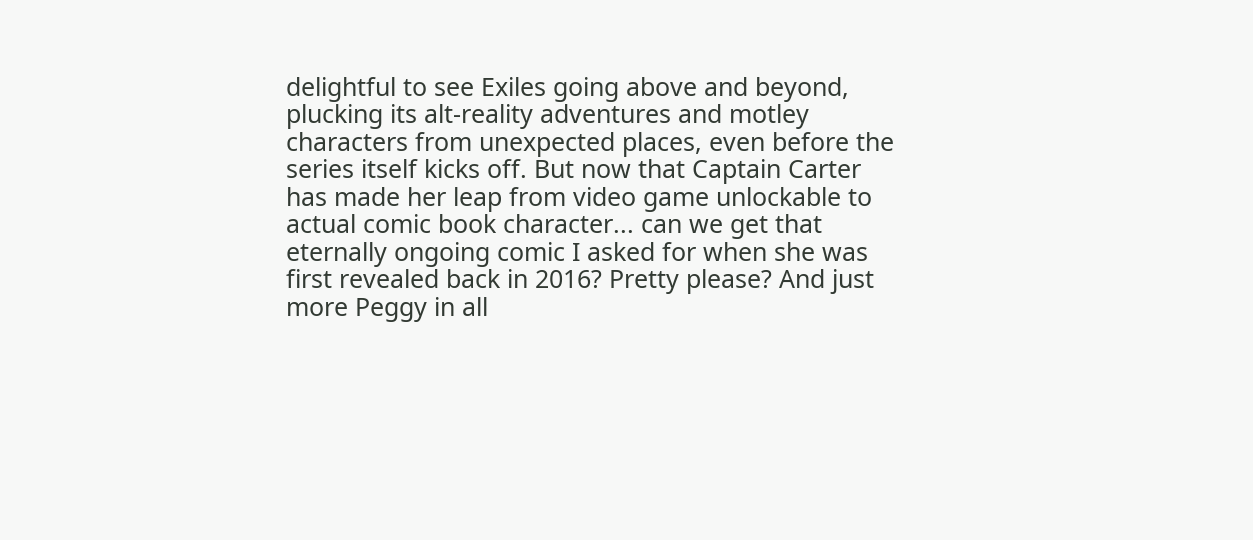delightful to see Exiles going above and beyond, plucking its alt-reality adventures and motley characters from unexpected places, even before the series itself kicks off. But now that Captain Carter has made her leap from video game unlockable to actual comic book character... can we get that eternally ongoing comic I asked for when she was first revealed back in 2016? Pretty please? And just more Peggy in all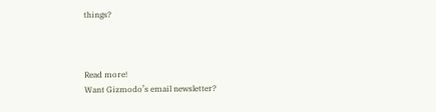things?



Read more!
Want Gizmodo’s email newsletter?